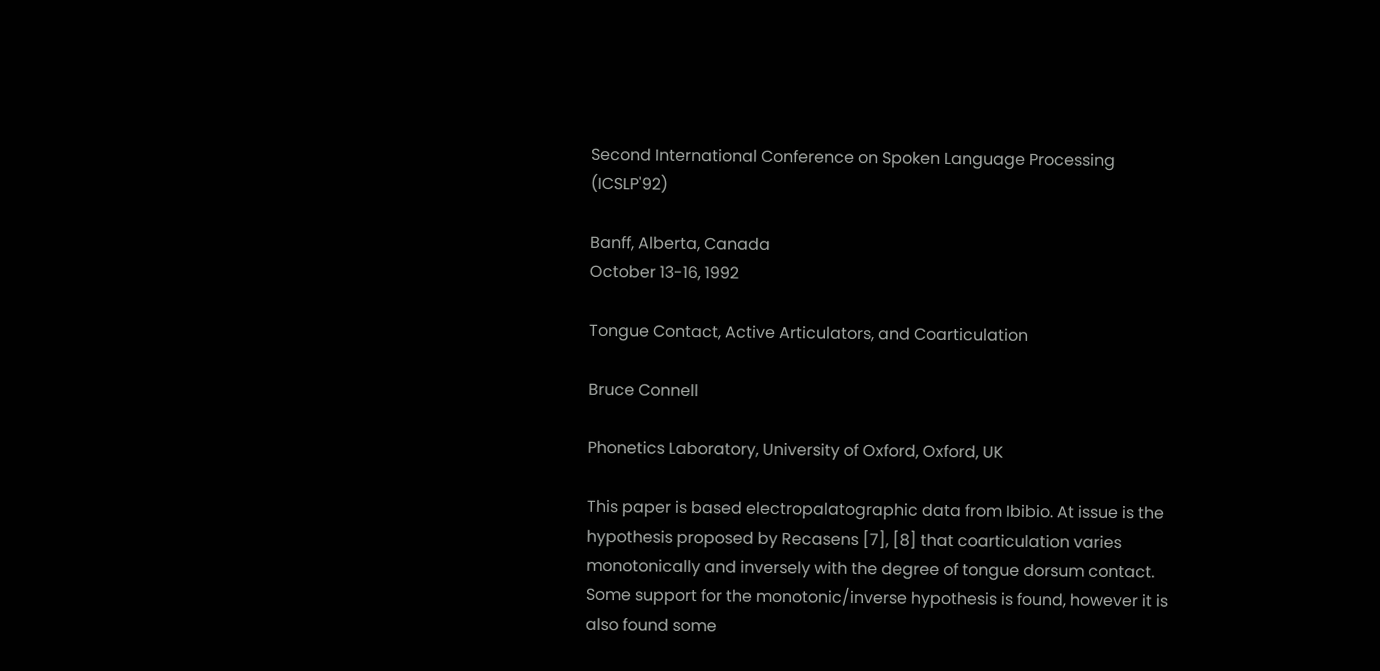Second International Conference on Spoken Language Processing (ICSLP'92)

Banff, Alberta, Canada
October 13-16, 1992

Tongue Contact, Active Articulators, and Coarticulation

Bruce Connell

Phonetics Laboratory, University of Oxford, Oxford, UK

This paper is based electropalatographic data from Ibibio. At issue is the hypothesis proposed by Recasens [7], [8] that coarticulation varies monotonically and inversely with the degree of tongue dorsum contact. Some support for the monotonic/inverse hypothesis is found, however it is also found some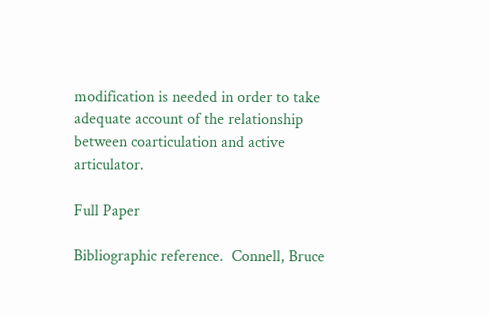modification is needed in order to take adequate account of the relationship between coarticulation and active articulator.

Full Paper

Bibliographic reference.  Connell, Bruce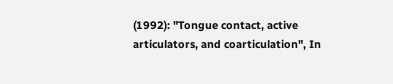(1992): "Tongue contact, active articulators, and coarticulation", In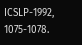ICSLP-1992, 1075-1078.